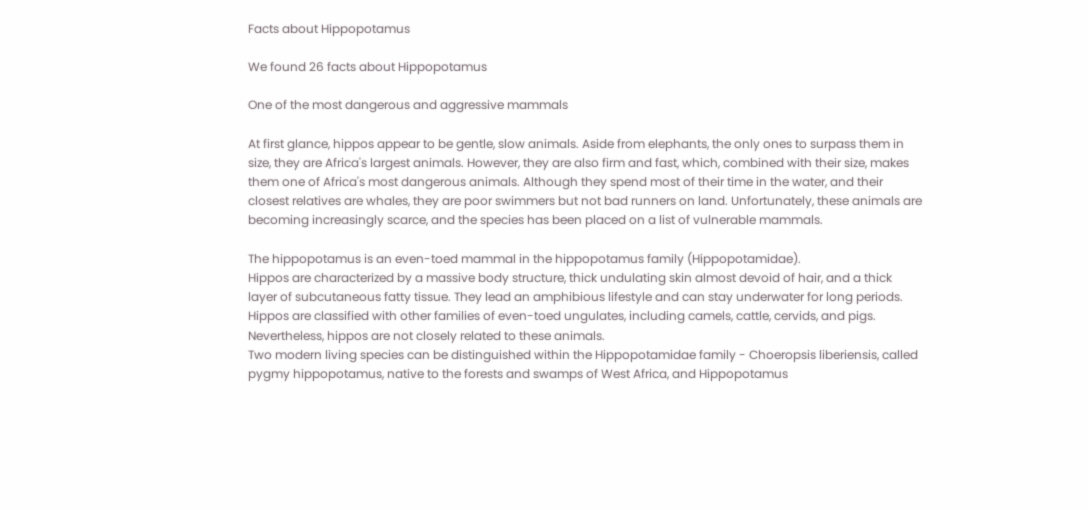Facts about Hippopotamus

We found 26 facts about Hippopotamus

One of the most dangerous and aggressive mammals

At first glance, hippos appear to be gentle, slow animals. Aside from elephants, the only ones to surpass them in size, they are Africa's largest animals. However, they are also firm and fast, which, combined with their size, makes them one of Africa's most dangerous animals. Although they spend most of their time in the water, and their closest relatives are whales, they are poor swimmers but not bad runners on land. Unfortunately, these animals are becoming increasingly scarce, and the species has been placed on a list of vulnerable mammals.

The hippopotamus is an even-toed mammal in the hippopotamus family (Hippopotamidae).
Hippos are characterized by a massive body structure, thick undulating skin almost devoid of hair, and a thick layer of subcutaneous fatty tissue. They lead an amphibious lifestyle and can stay underwater for long periods. Hippos are classified with other families of even-toed ungulates, including camels, cattle, cervids, and pigs. Nevertheless, hippos are not closely related to these animals.
Two modern living species can be distinguished within the Hippopotamidae family - Choeropsis liberiensis, called pygmy hippopotamus, native to the forests and swamps of West Africa, and Hippopotamus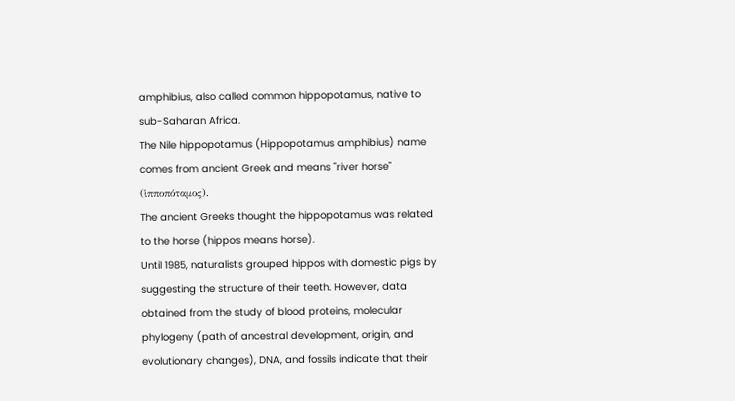amphibius, also called common hippopotamus, native to sub-Saharan Africa.
The Nile hippopotamus (Hippopotamus amphibius) name comes from ancient Greek and means "river horse" (ἱπποπόταμος).
The ancient Greeks thought the hippopotamus was related to the horse (hippos means horse).
Until 1985, naturalists grouped hippos with domestic pigs by suggesting the structure of their teeth. However, data obtained from the study of blood proteins, molecular phylogeny (path of ancestral development, origin, and evolutionary changes), DNA, and fossils indicate that their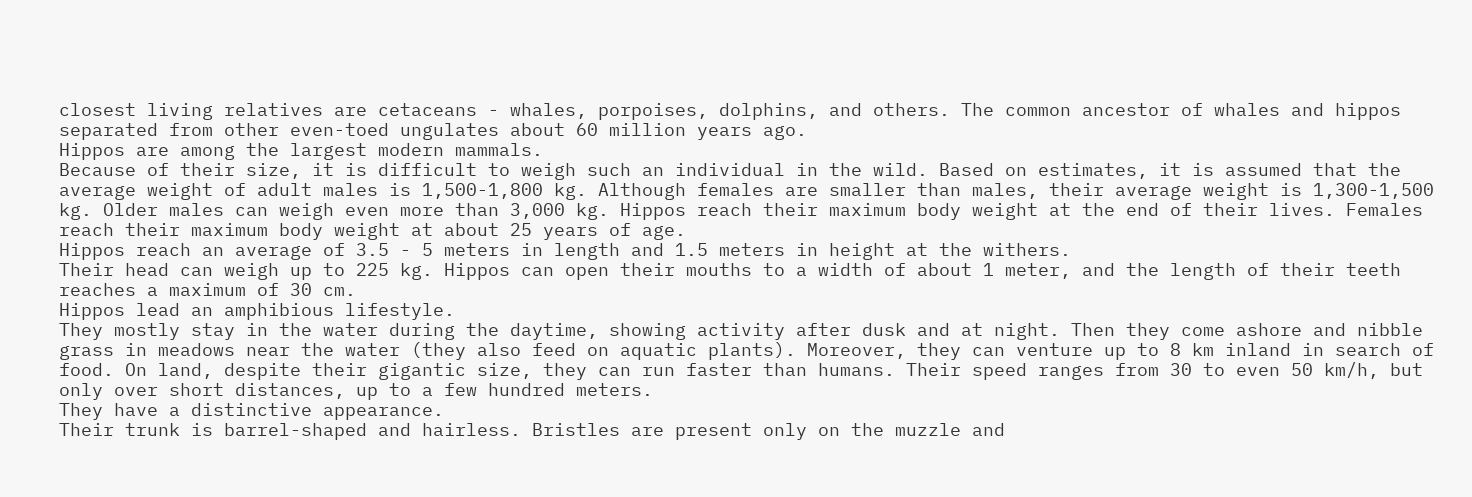closest living relatives are cetaceans - whales, porpoises, dolphins, and others. The common ancestor of whales and hippos separated from other even-toed ungulates about 60 million years ago.
Hippos are among the largest modern mammals.
Because of their size, it is difficult to weigh such an individual in the wild. Based on estimates, it is assumed that the average weight of adult males is 1,500-1,800 kg. Although females are smaller than males, their average weight is 1,300-1,500 kg. Older males can weigh even more than 3,000 kg. Hippos reach their maximum body weight at the end of their lives. Females reach their maximum body weight at about 25 years of age.
Hippos reach an average of 3.5 - 5 meters in length and 1.5 meters in height at the withers.
Their head can weigh up to 225 kg. Hippos can open their mouths to a width of about 1 meter, and the length of their teeth reaches a maximum of 30 cm.
Hippos lead an amphibious lifestyle.
They mostly stay in the water during the daytime, showing activity after dusk and at night. Then they come ashore and nibble grass in meadows near the water (they also feed on aquatic plants). Moreover, they can venture up to 8 km inland in search of food. On land, despite their gigantic size, they can run faster than humans. Their speed ranges from 30 to even 50 km/h, but only over short distances, up to a few hundred meters.
They have a distinctive appearance.
Their trunk is barrel-shaped and hairless. Bristles are present only on the muzzle and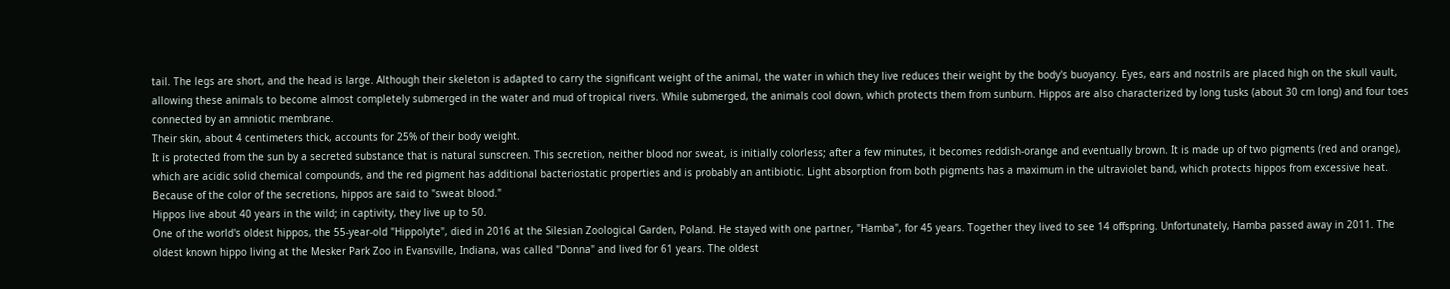tail. The legs are short, and the head is large. Although their skeleton is adapted to carry the significant weight of the animal, the water in which they live reduces their weight by the body's buoyancy. Eyes, ears and nostrils are placed high on the skull vault, allowing these animals to become almost completely submerged in the water and mud of tropical rivers. While submerged, the animals cool down, which protects them from sunburn. Hippos are also characterized by long tusks (about 30 cm long) and four toes connected by an amniotic membrane.
Their skin, about 4 centimeters thick, accounts for 25% of their body weight.
It is protected from the sun by a secreted substance that is natural sunscreen. This secretion, neither blood nor sweat, is initially colorless; after a few minutes, it becomes reddish-orange and eventually brown. It is made up of two pigments (red and orange), which are acidic solid chemical compounds, and the red pigment has additional bacteriostatic properties and is probably an antibiotic. Light absorption from both pigments has a maximum in the ultraviolet band, which protects hippos from excessive heat. Because of the color of the secretions, hippos are said to "sweat blood."
Hippos live about 40 years in the wild; in captivity, they live up to 50.
One of the world's oldest hippos, the 55-year-old "Hippolyte", died in 2016 at the Silesian Zoological Garden, Poland. He stayed with one partner, "Hamba", for 45 years. Together they lived to see 14 offspring. Unfortunately, Hamba passed away in 2011. The oldest known hippo living at the Mesker Park Zoo in Evansville, Indiana, was called "Donna" and lived for 61 years. The oldest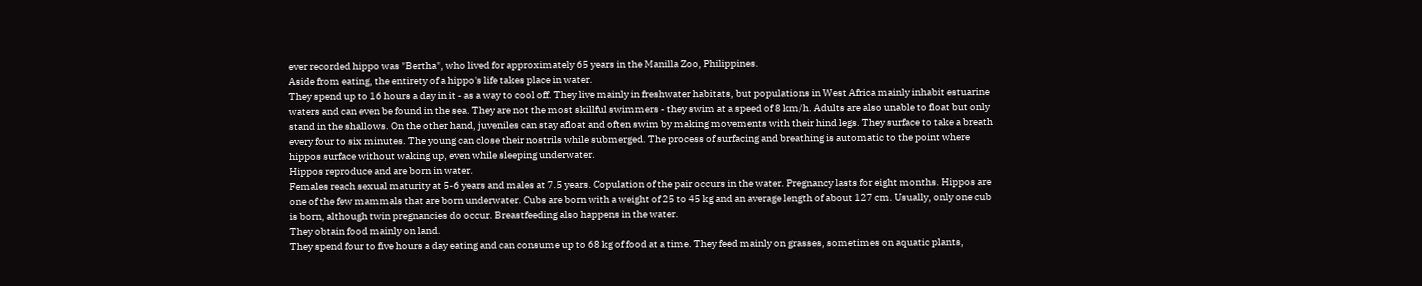ever recorded hippo was "Bertha", who lived for approximately 65 years in the Manilla Zoo, Philippines.
Aside from eating, the entirety of a hippo's life takes place in water.
They spend up to 16 hours a day in it - as a way to cool off. They live mainly in freshwater habitats, but populations in West Africa mainly inhabit estuarine waters and can even be found in the sea. They are not the most skillful swimmers - they swim at a speed of 8 km/h. Adults are also unable to float but only stand in the shallows. On the other hand, juveniles can stay afloat and often swim by making movements with their hind legs. They surface to take a breath every four to six minutes. The young can close their nostrils while submerged. The process of surfacing and breathing is automatic to the point where hippos surface without waking up, even while sleeping underwater.
Hippos reproduce and are born in water.
Females reach sexual maturity at 5-6 years and males at 7.5 years. Copulation of the pair occurs in the water. Pregnancy lasts for eight months. Hippos are one of the few mammals that are born underwater. Cubs are born with a weight of 25 to 45 kg and an average length of about 127 cm. Usually, only one cub is born, although twin pregnancies do occur. Breastfeeding also happens in the water.
They obtain food mainly on land.
They spend four to five hours a day eating and can consume up to 68 kg of food at a time. They feed mainly on grasses, sometimes on aquatic plants,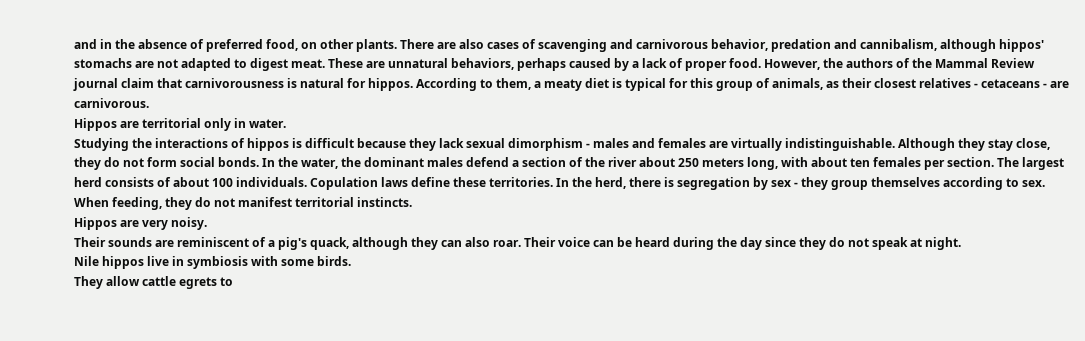and in the absence of preferred food, on other plants. There are also cases of scavenging and carnivorous behavior, predation and cannibalism, although hippos' stomachs are not adapted to digest meat. These are unnatural behaviors, perhaps caused by a lack of proper food. However, the authors of the Mammal Review journal claim that carnivorousness is natural for hippos. According to them, a meaty diet is typical for this group of animals, as their closest relatives - cetaceans - are carnivorous.
Hippos are territorial only in water.
Studying the interactions of hippos is difficult because they lack sexual dimorphism - males and females are virtually indistinguishable. Although they stay close, they do not form social bonds. In the water, the dominant males defend a section of the river about 250 meters long, with about ten females per section. The largest herd consists of about 100 individuals. Copulation laws define these territories. In the herd, there is segregation by sex - they group themselves according to sex. When feeding, they do not manifest territorial instincts.
Hippos are very noisy.
Their sounds are reminiscent of a pig's quack, although they can also roar. Their voice can be heard during the day since they do not speak at night.
Nile hippos live in symbiosis with some birds.
They allow cattle egrets to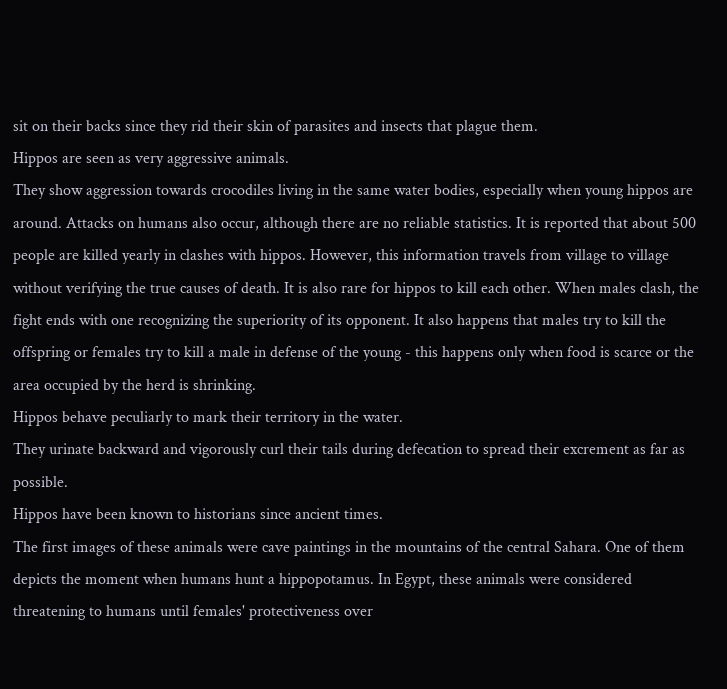sit on their backs since they rid their skin of parasites and insects that plague them.
Hippos are seen as very aggressive animals.
They show aggression towards crocodiles living in the same water bodies, especially when young hippos are around. Attacks on humans also occur, although there are no reliable statistics. It is reported that about 500 people are killed yearly in clashes with hippos. However, this information travels from village to village without verifying the true causes of death. It is also rare for hippos to kill each other. When males clash, the fight ends with one recognizing the superiority of its opponent. It also happens that males try to kill the offspring or females try to kill a male in defense of the young - this happens only when food is scarce or the area occupied by the herd is shrinking.
Hippos behave peculiarly to mark their territory in the water.
They urinate backward and vigorously curl their tails during defecation to spread their excrement as far as possible.
Hippos have been known to historians since ancient times.
The first images of these animals were cave paintings in the mountains of the central Sahara. One of them depicts the moment when humans hunt a hippopotamus. In Egypt, these animals were considered threatening to humans until females' protectiveness over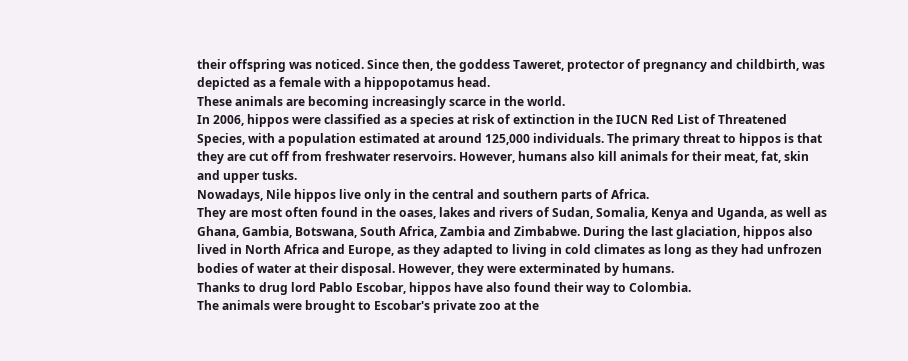their offspring was noticed. Since then, the goddess Taweret, protector of pregnancy and childbirth, was depicted as a female with a hippopotamus head.
These animals are becoming increasingly scarce in the world.
In 2006, hippos were classified as a species at risk of extinction in the IUCN Red List of Threatened Species, with a population estimated at around 125,000 individuals. The primary threat to hippos is that they are cut off from freshwater reservoirs. However, humans also kill animals for their meat, fat, skin and upper tusks.
Nowadays, Nile hippos live only in the central and southern parts of Africa.
They are most often found in the oases, lakes and rivers of Sudan, Somalia, Kenya and Uganda, as well as Ghana, Gambia, Botswana, South Africa, Zambia and Zimbabwe. During the last glaciation, hippos also lived in North Africa and Europe, as they adapted to living in cold climates as long as they had unfrozen bodies of water at their disposal. However, they were exterminated by humans.
Thanks to drug lord Pablo Escobar, hippos have also found their way to Colombia.
The animals were brought to Escobar's private zoo at the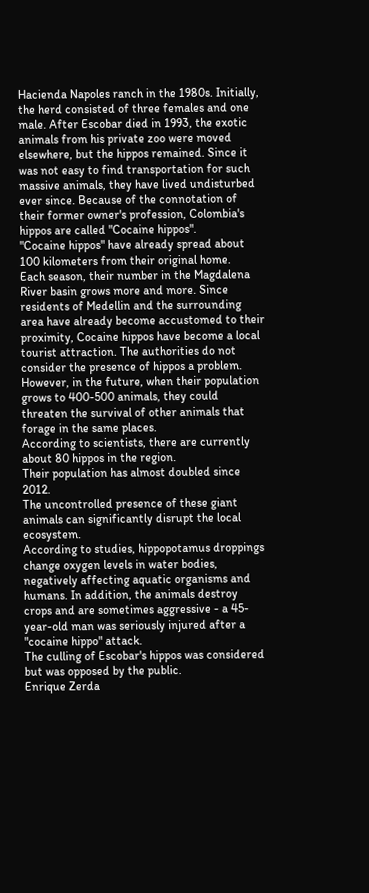Hacienda Napoles ranch in the 1980s. Initially, the herd consisted of three females and one male. After Escobar died in 1993, the exotic animals from his private zoo were moved elsewhere, but the hippos remained. Since it was not easy to find transportation for such massive animals, they have lived undisturbed ever since. Because of the connotation of their former owner's profession, Colombia's hippos are called "Cocaine hippos".
"Cocaine hippos" have already spread about 100 kilometers from their original home.
Each season, their number in the Magdalena River basin grows more and more. Since residents of Medellin and the surrounding area have already become accustomed to their proximity, Cocaine hippos have become a local tourist attraction. The authorities do not consider the presence of hippos a problem. However, in the future, when their population grows to 400-500 animals, they could threaten the survival of other animals that forage in the same places.
According to scientists, there are currently about 80 hippos in the region.
Their population has almost doubled since 2012.
The uncontrolled presence of these giant animals can significantly disrupt the local ecosystem.
According to studies, hippopotamus droppings change oxygen levels in water bodies, negatively affecting aquatic organisms and humans. In addition, the animals destroy crops and are sometimes aggressive - a 45-year-old man was seriously injured after a "cocaine hippo" attack.
The culling of Escobar's hippos was considered but was opposed by the public.
Enrique Zerda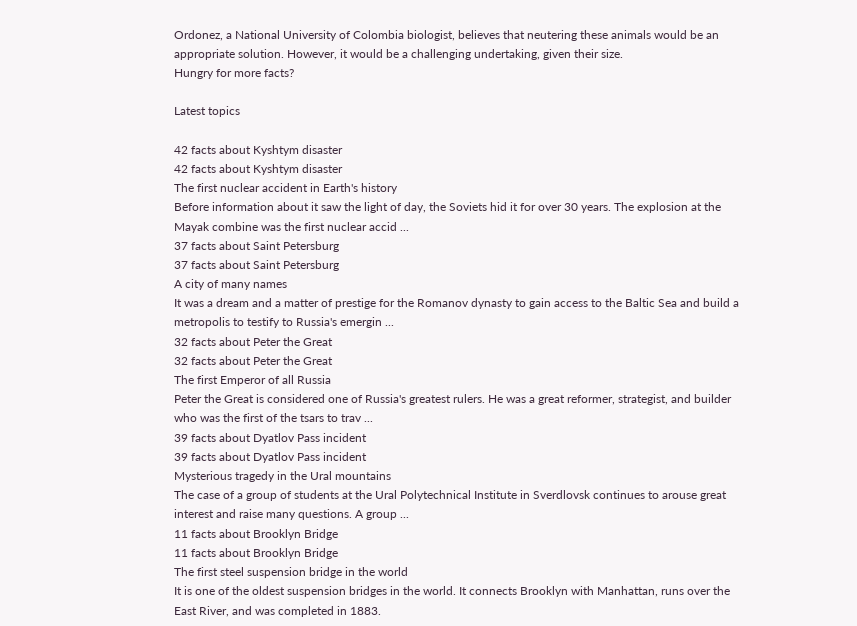Ordonez, a National University of Colombia biologist, believes that neutering these animals would be an appropriate solution. However, it would be a challenging undertaking, given their size.
Hungry for more facts?

Latest topics

42 facts about Kyshtym disaster
42 facts about Kyshtym disaster
The first nuclear accident in Earth's history
Before information about it saw the light of day, the Soviets hid it for over 30 years. The explosion at the Mayak combine was the first nuclear accid ...
37 facts about Saint Petersburg
37 facts about Saint Petersburg
A city of many names
It was a dream and a matter of prestige for the Romanov dynasty to gain access to the Baltic Sea and build a metropolis to testify to Russia's emergin ...
32 facts about Peter the Great
32 facts about Peter the Great
The first Emperor of all Russia
Peter the Great is considered one of Russia's greatest rulers. He was a great reformer, strategist, and builder who was the first of the tsars to trav ...
39 facts about Dyatlov Pass incident
39 facts about Dyatlov Pass incident
Mysterious tragedy in the Ural mountains
The case of a group of students at the Ural Polytechnical Institute in Sverdlovsk continues to arouse great interest and raise many questions. A group ...
11 facts about Brooklyn Bridge
11 facts about Brooklyn Bridge
The first steel suspension bridge in the world
It is one of the oldest suspension bridges in the world. It connects Brooklyn with Manhattan, runs over the East River, and was completed in 1883.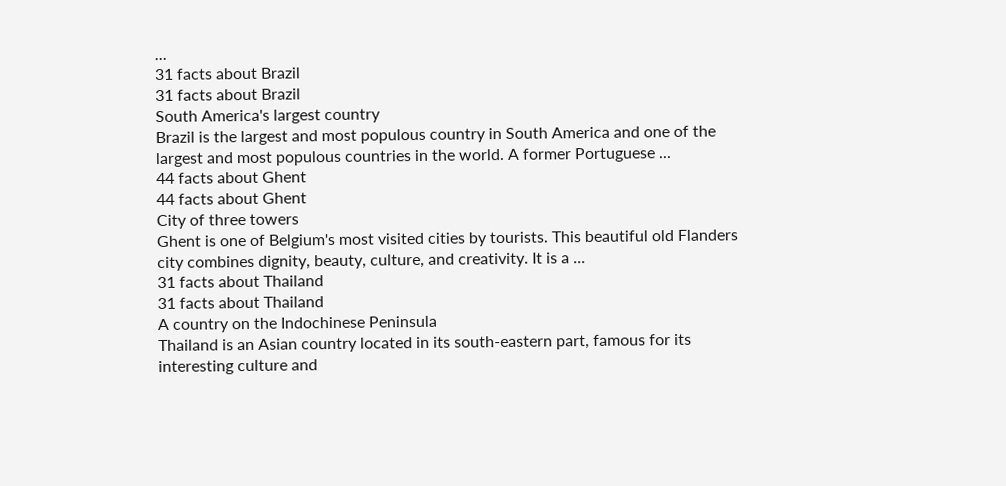...
31 facts about Brazil
31 facts about Brazil
South America's largest country
Brazil is the largest and most populous country in South America and one of the largest and most populous countries in the world. A former Portuguese ...
44 facts about Ghent
44 facts about Ghent
City of three towers
Ghent is one of Belgium's most visited cities by tourists. This beautiful old Flanders city combines dignity, beauty, culture, and creativity. It is a ...
31 facts about Thailand
31 facts about Thailand
A country on the Indochinese Peninsula
Thailand is an Asian country located in its south-eastern part, famous for its interesting culture and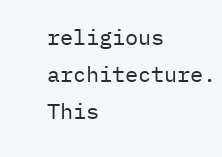religious architecture. This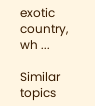exotic country, wh ...

Similar topics